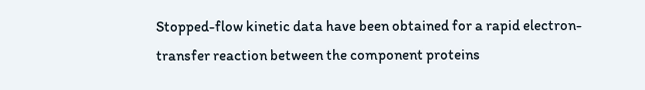Stopped-flow kinetic data have been obtained for a rapid electron-transfer reaction between the component proteins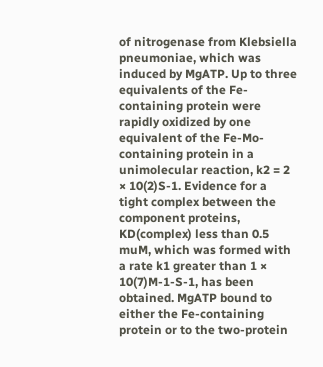of nitrogenase from Klebsiella pneumoniae, which was induced by MgATP. Up to three equivalents of the Fe-containing protein were rapidly oxidized by one equivalent of the Fe-Mo-containing protein in a unimolecular reaction, k2 = 2 × 10(2)S-1. Evidence for a tight complex between the component proteins, KD(complex) less than 0.5 muM, which was formed with a rate k1 greater than 1 × 10(7)M-1-S-1, has been obtained. MgATP bound to either the Fe-containing protein or to the two-protein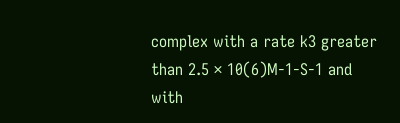complex with a rate k3 greater than 2.5 × 10(6)M-1-S-1 and with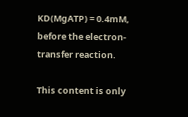KD(MgATP) = 0.4mM, before the electron-transfer reaction.

This content is only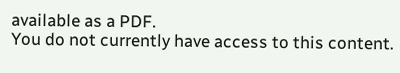available as a PDF.
You do not currently have access to this content.